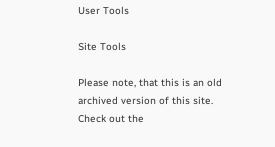User Tools

Site Tools

Please note, that this is an old archived version of this site. Check out the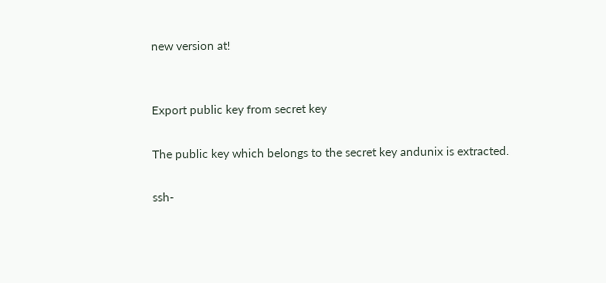new version at!


Export public key from secret key

The public key which belongs to the secret key andunix is extracted.

ssh-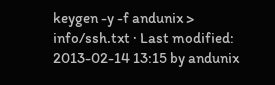keygen -y -f andunix >
info/ssh.txt · Last modified: 2013-02-14 13:15 by andunix